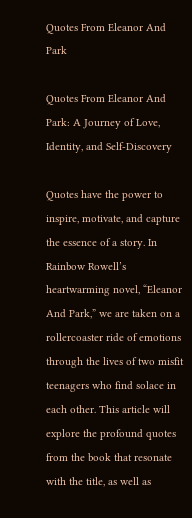Quotes From Eleanor And Park

Quotes From Eleanor And Park: A Journey of Love, Identity, and Self-Discovery

Quotes have the power to inspire, motivate, and capture the essence of a story. In Rainbow Rowell’s heartwarming novel, “Eleanor And Park,” we are taken on a rollercoaster ride of emotions through the lives of two misfit teenagers who find solace in each other. This article will explore the profound quotes from the book that resonate with the title, as well as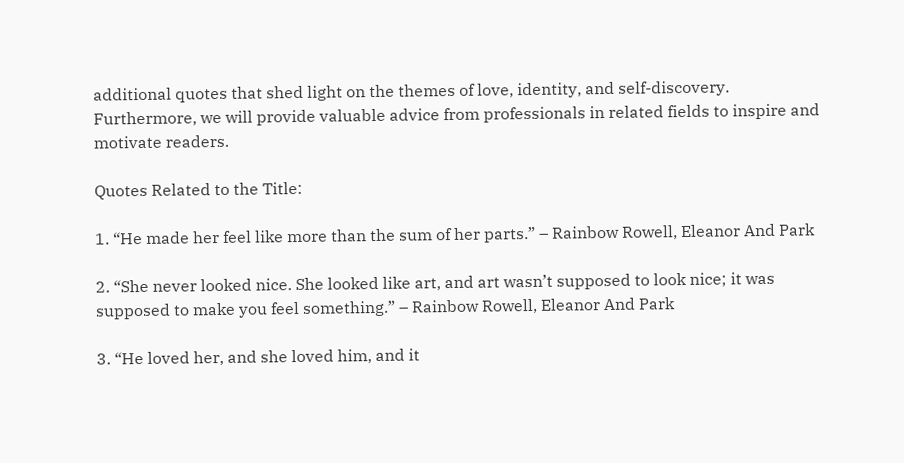additional quotes that shed light on the themes of love, identity, and self-discovery. Furthermore, we will provide valuable advice from professionals in related fields to inspire and motivate readers.

Quotes Related to the Title:

1. “He made her feel like more than the sum of her parts.” – Rainbow Rowell, Eleanor And Park

2. “She never looked nice. She looked like art, and art wasn’t supposed to look nice; it was supposed to make you feel something.” – Rainbow Rowell, Eleanor And Park

3. “He loved her, and she loved him, and it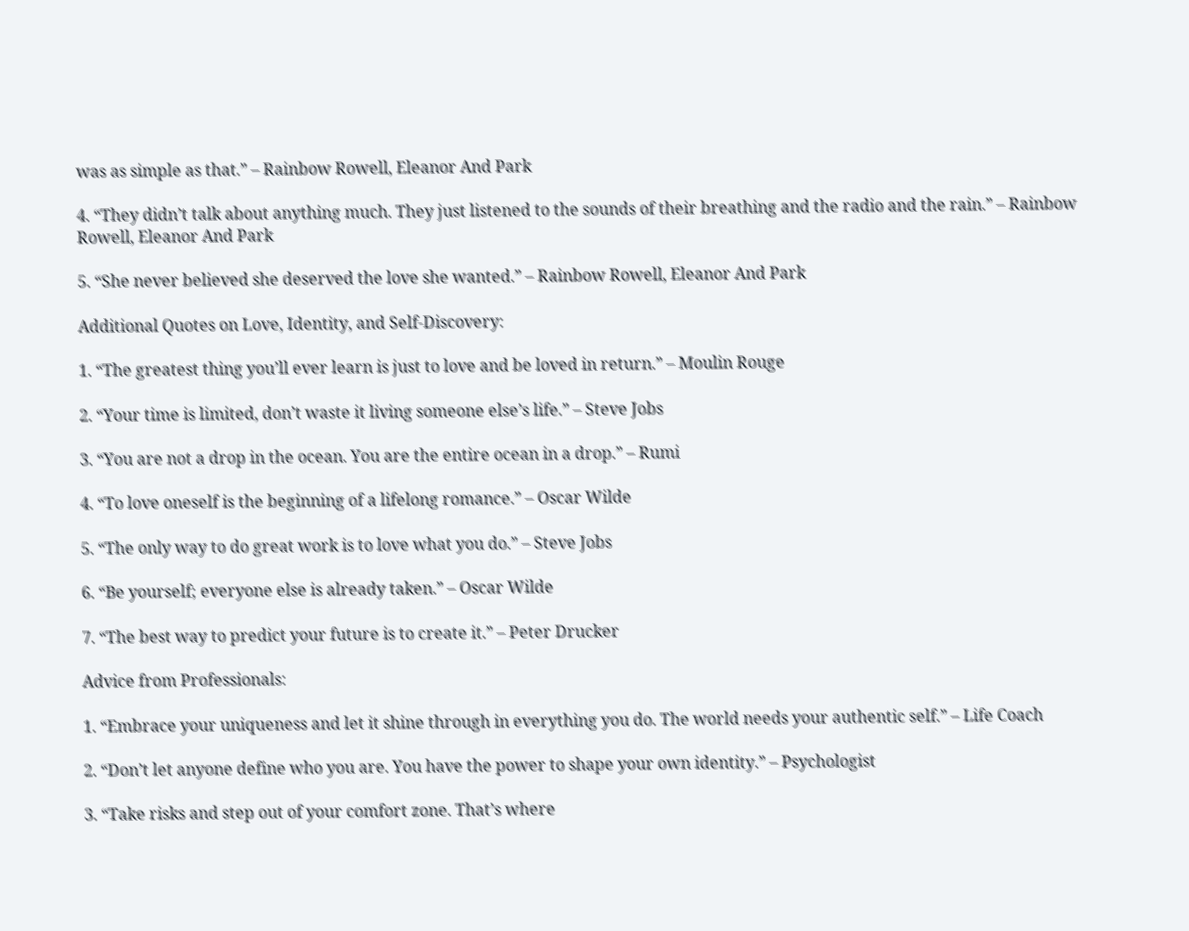was as simple as that.” – Rainbow Rowell, Eleanor And Park

4. “They didn’t talk about anything much. They just listened to the sounds of their breathing and the radio and the rain.” – Rainbow Rowell, Eleanor And Park

5. “She never believed she deserved the love she wanted.” – Rainbow Rowell, Eleanor And Park

Additional Quotes on Love, Identity, and Self-Discovery:

1. “The greatest thing you’ll ever learn is just to love and be loved in return.” – Moulin Rouge

2. “Your time is limited, don’t waste it living someone else’s life.” – Steve Jobs

3. “You are not a drop in the ocean. You are the entire ocean in a drop.” – Rumi

4. “To love oneself is the beginning of a lifelong romance.” – Oscar Wilde

5. “The only way to do great work is to love what you do.” – Steve Jobs

6. “Be yourself; everyone else is already taken.” – Oscar Wilde

7. “The best way to predict your future is to create it.” – Peter Drucker

Advice from Professionals:

1. “Embrace your uniqueness and let it shine through in everything you do. The world needs your authentic self.” – Life Coach

2. “Don’t let anyone define who you are. You have the power to shape your own identity.” – Psychologist

3. “Take risks and step out of your comfort zone. That’s where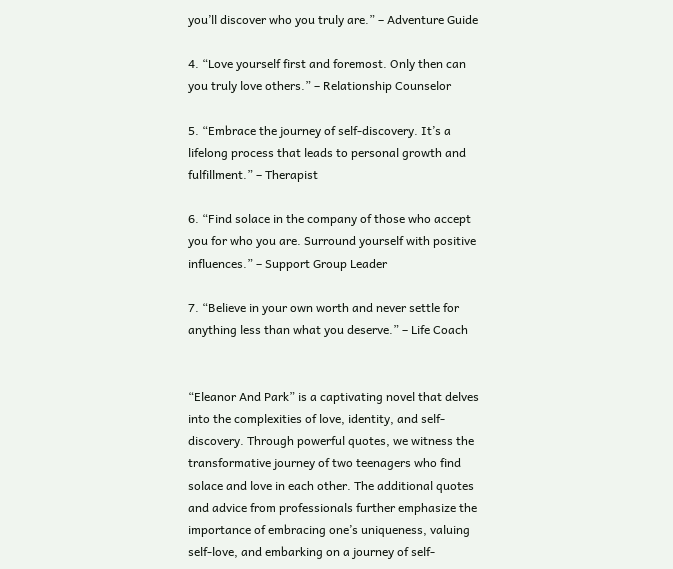you’ll discover who you truly are.” – Adventure Guide

4. “Love yourself first and foremost. Only then can you truly love others.” – Relationship Counselor

5. “Embrace the journey of self-discovery. It’s a lifelong process that leads to personal growth and fulfillment.” – Therapist

6. “Find solace in the company of those who accept you for who you are. Surround yourself with positive influences.” – Support Group Leader

7. “Believe in your own worth and never settle for anything less than what you deserve.” – Life Coach


“Eleanor And Park” is a captivating novel that delves into the complexities of love, identity, and self-discovery. Through powerful quotes, we witness the transformative journey of two teenagers who find solace and love in each other. The additional quotes and advice from professionals further emphasize the importance of embracing one’s uniqueness, valuing self-love, and embarking on a journey of self-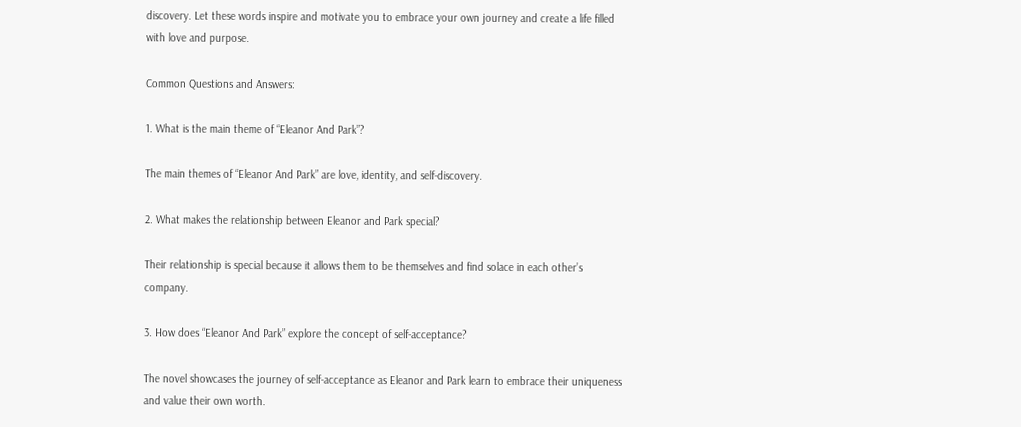discovery. Let these words inspire and motivate you to embrace your own journey and create a life filled with love and purpose.

Common Questions and Answers:

1. What is the main theme of “Eleanor And Park”?

The main themes of “Eleanor And Park” are love, identity, and self-discovery.

2. What makes the relationship between Eleanor and Park special?

Their relationship is special because it allows them to be themselves and find solace in each other’s company.

3. How does “Eleanor And Park” explore the concept of self-acceptance?

The novel showcases the journey of self-acceptance as Eleanor and Park learn to embrace their uniqueness and value their own worth.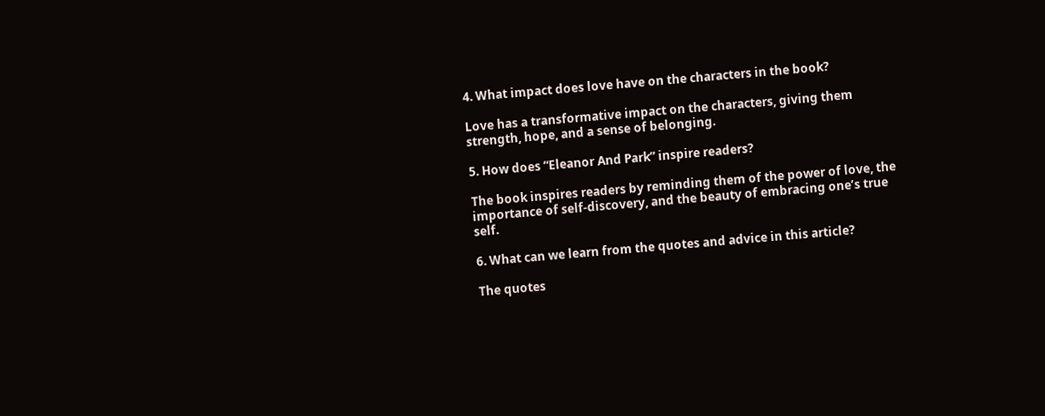4. What impact does love have on the characters in the book?

Love has a transformative impact on the characters, giving them strength, hope, and a sense of belonging.

5. How does “Eleanor And Park” inspire readers?

The book inspires readers by reminding them of the power of love, the importance of self-discovery, and the beauty of embracing one’s true self.

6. What can we learn from the quotes and advice in this article?

The quotes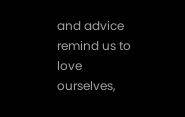and advice remind us to love ourselves,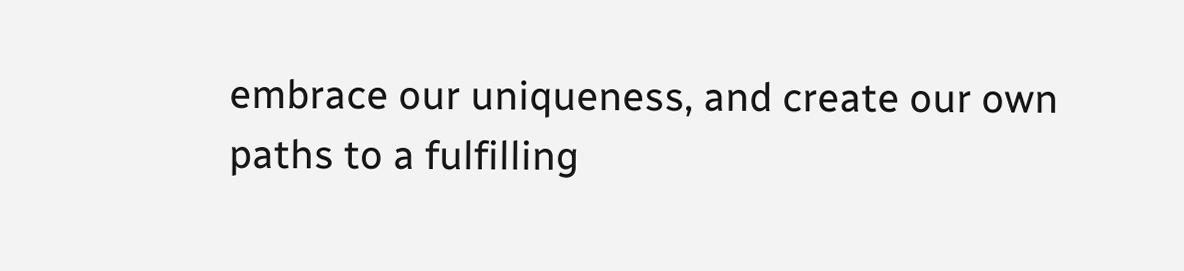embrace our uniqueness, and create our own paths to a fulfilling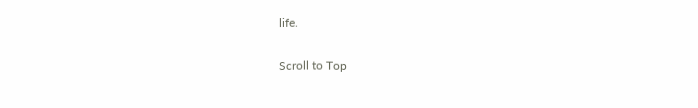life.

Scroll to Top